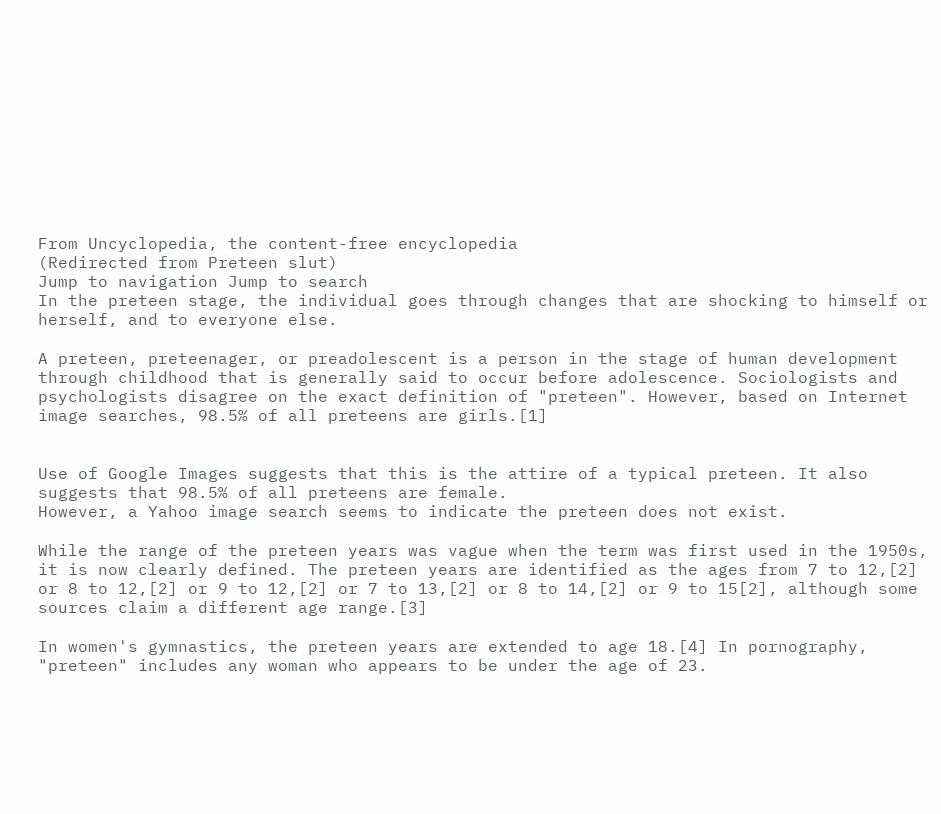From Uncyclopedia, the content-free encyclopedia
(Redirected from Preteen slut)
Jump to navigation Jump to search
In the preteen stage, the individual goes through changes that are shocking to himself or herself, and to everyone else.

A preteen, preteenager, or preadolescent is a person in the stage of human development through childhood that is generally said to occur before adolescence. Sociologists and psychologists disagree on the exact definition of "preteen". However, based on Internet image searches, 98.5% of all preteens are girls.[1]


Use of Google Images suggests that this is the attire of a typical preteen. It also suggests that 98.5% of all preteens are female.
However, a Yahoo image search seems to indicate the preteen does not exist.

While the range of the preteen years was vague when the term was first used in the 1950s, it is now clearly defined. The preteen years are identified as the ages from 7 to 12,[2] or 8 to 12,[2] or 9 to 12,[2] or 7 to 13,[2] or 8 to 14,[2] or 9 to 15[2], although some sources claim a different age range.[3]

In women's gymnastics, the preteen years are extended to age 18.[4] In pornography, "preteen" includes any woman who appears to be under the age of 23.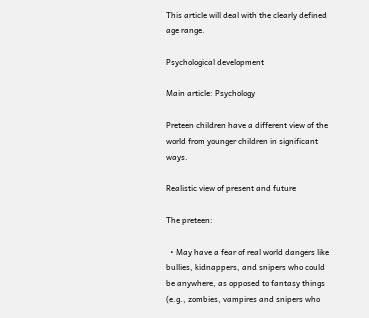This article will deal with the clearly defined age range.

Psychological development

Main article: Psychology

Preteen children have a different view of the world from younger children in significant ways.

Realistic view of present and future

The preteen:

  • May have a fear of real world dangers like bullies, kidnappers, and snipers who could be anywhere, as opposed to fantasy things (e.g., zombies, vampires and snipers who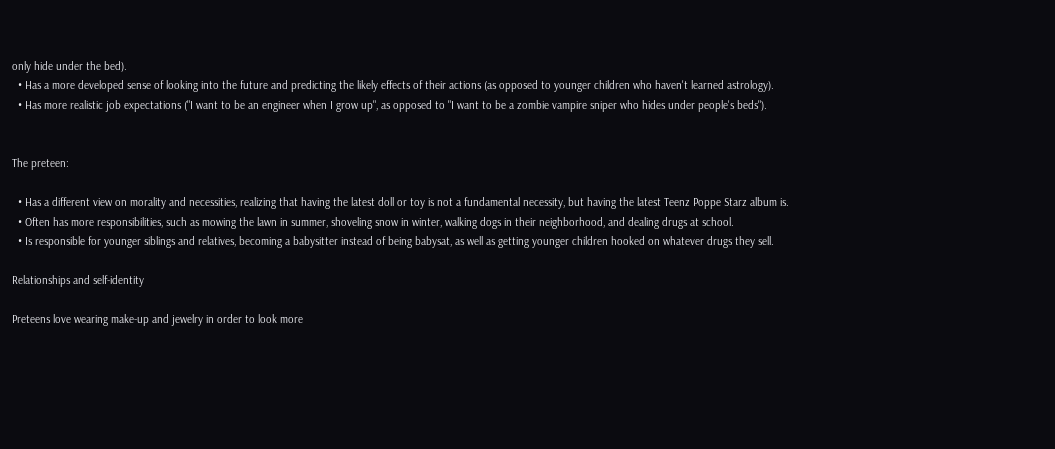only hide under the bed).
  • Has a more developed sense of looking into the future and predicting the likely effects of their actions (as opposed to younger children who haven't learned astrology).
  • Has more realistic job expectations ("I want to be an engineer when I grow up", as opposed to "I want to be a zombie vampire sniper who hides under people's beds").


The preteen:

  • Has a different view on morality and necessities, realizing that having the latest doll or toy is not a fundamental necessity, but having the latest Teenz Poppe Starz album is.
  • Often has more responsibilities, such as mowing the lawn in summer, shoveling snow in winter, walking dogs in their neighborhood, and dealing drugs at school.
  • Is responsible for younger siblings and relatives, becoming a babysitter instead of being babysat, as well as getting younger children hooked on whatever drugs they sell.

Relationships and self-identity

Preteens love wearing make-up and jewelry in order to look more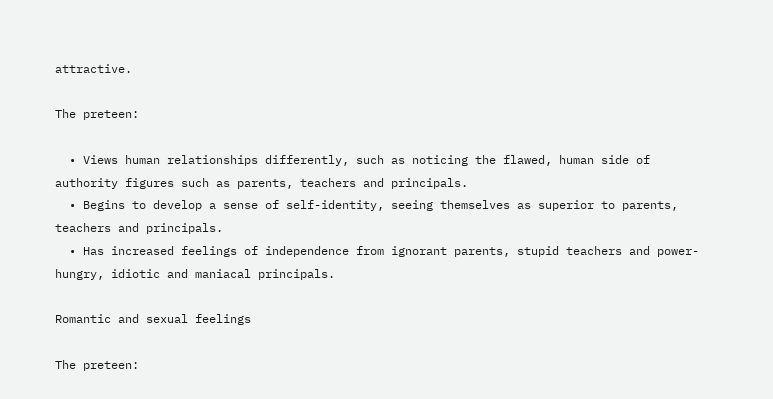attractive.

The preteen:

  • Views human relationships differently, such as noticing the flawed, human side of authority figures such as parents, teachers and principals.
  • Begins to develop a sense of self-identity, seeing themselves as superior to parents, teachers and principals.
  • Has increased feelings of independence from ignorant parents, stupid teachers and power-hungry, idiotic and maniacal principals.

Romantic and sexual feelings

The preteen: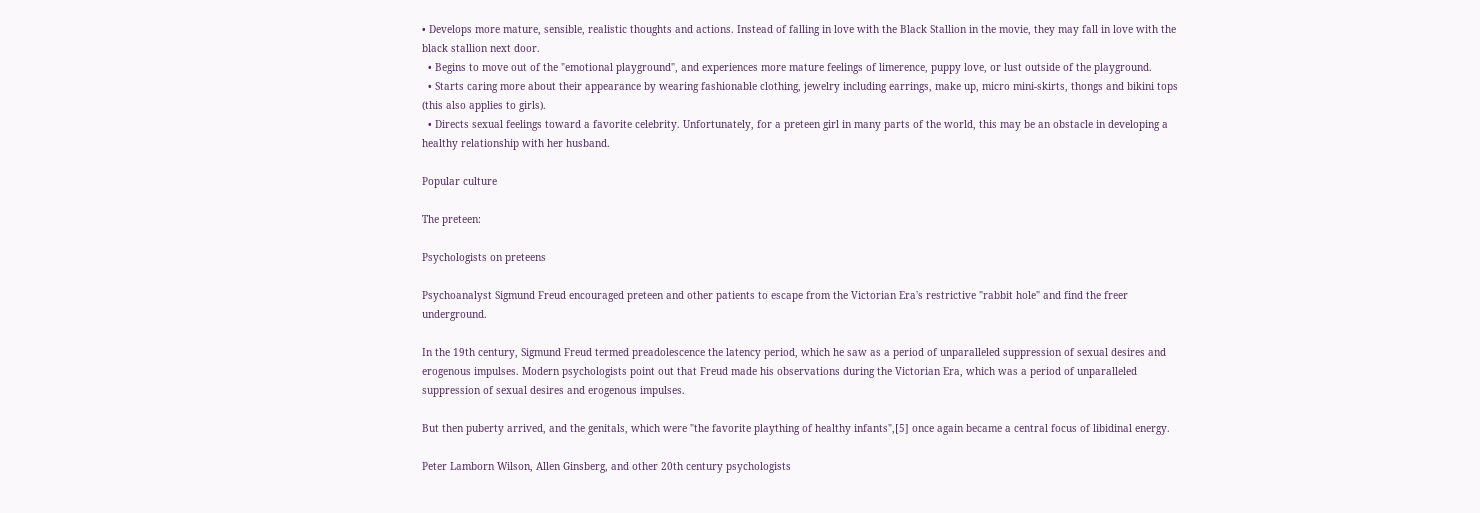• Develops more mature, sensible, realistic thoughts and actions. Instead of falling in love with the Black Stallion in the movie, they may fall in love with the black stallion next door.
  • Begins to move out of the "emotional playground", and experiences more mature feelings of limerence, puppy love, or lust outside of the playground.
  • Starts caring more about their appearance by wearing fashionable clothing, jewelry including earrings, make up, micro mini-skirts, thongs and bikini tops (this also applies to girls).
  • Directs sexual feelings toward a favorite celebrity. Unfortunately, for a preteen girl in many parts of the world, this may be an obstacle in developing a healthy relationship with her husband.

Popular culture

The preteen:

Psychologists on preteens

Psychoanalyst Sigmund Freud encouraged preteen and other patients to escape from the Victorian Era's restrictive "rabbit hole" and find the freer underground.

In the 19th century, Sigmund Freud termed preadolescence the latency period, which he saw as a period of unparalleled suppression of sexual desires and erogenous impulses. Modern psychologists point out that Freud made his observations during the Victorian Era, which was a period of unparalleled suppression of sexual desires and erogenous impulses.

But then puberty arrived, and the genitals, which were "the favorite plaything of healthy infants",[5] once again became a central focus of libidinal energy.

Peter Lamborn Wilson, Allen Ginsberg, and other 20th century psychologists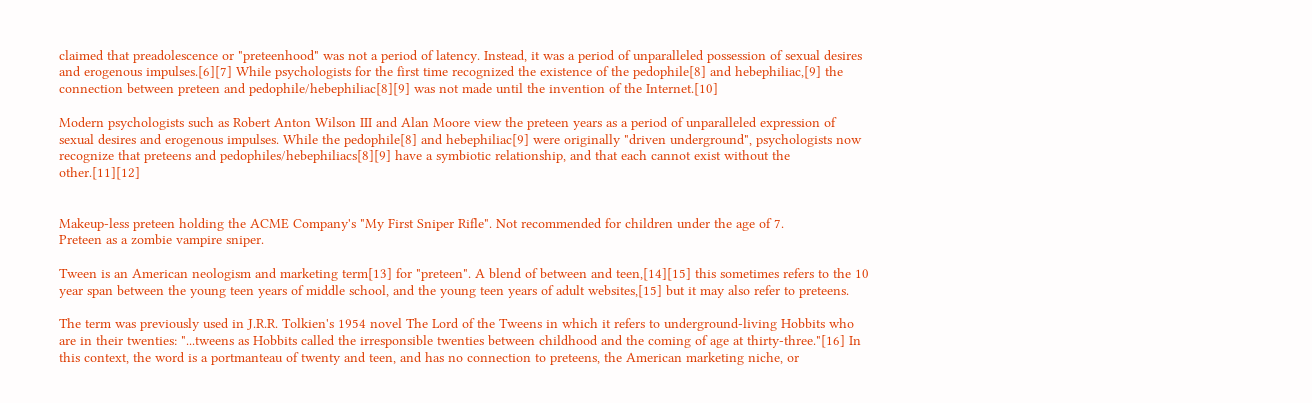claimed that preadolescence or "preteenhood" was not a period of latency. Instead, it was a period of unparalleled possession of sexual desires and erogenous impulses.[6][7] While psychologists for the first time recognized the existence of the pedophile[8] and hebephiliac,[9] the connection between preteen and pedophile/hebephiliac[8][9] was not made until the invention of the Internet.[10]

Modern psychologists such as Robert Anton Wilson III and Alan Moore view the preteen years as a period of unparalleled expression of sexual desires and erogenous impulses. While the pedophile[8] and hebephiliac[9] were originally "driven underground", psychologists now recognize that preteens and pedophiles/hebephiliacs[8][9] have a symbiotic relationship, and that each cannot exist without the other.[11][12]


Makeup-less preteen holding the ACME Company's "My First Sniper Rifle". Not recommended for children under the age of 7.
Preteen as a zombie vampire sniper.

Tween is an American neologism and marketing term[13] for "preteen". A blend of between and teen,[14][15] this sometimes refers to the 10 year span between the young teen years of middle school, and the young teen years of adult websites,[15] but it may also refer to preteens.

The term was previously used in J.R.R. Tolkien's 1954 novel The Lord of the Tweens in which it refers to underground-living Hobbits who are in their twenties: "...tweens as Hobbits called the irresponsible twenties between childhood and the coming of age at thirty-three."[16] In this context, the word is a portmanteau of twenty and teen, and has no connection to preteens, the American marketing niche, or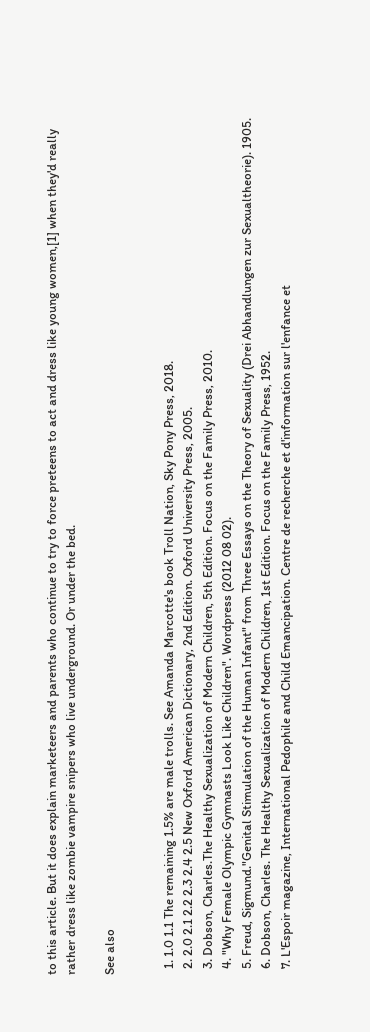to this article. But it does explain marketeers and parents who continue to try to force preteens to act and dress like young women,[1] when they'd really rather dress like zombie vampire snipers who live underground. Or under the bed.

See also


  1. 1.0 1.1 The remaining 1.5% are male trolls. See Amanda Marcotte's book Troll Nation, Sky Pony Press, 2018.
  2. 2.0 2.1 2.2 2.3 2.4 2.5 New Oxford American Dictionary, 2nd Edition. Oxford University Press, 2005.
  3. Dobson, Charles.The Healthy Sexualization of Modern Children, 5th Edition. Focus on the Family Press, 2010.
  4. "Why Female Olympic Gymnasts Look Like Children". Wordpress (2012 08 02).
  5. Freud, Sigmund."Genital Stimulation of the Human Infant" from Three Essays on the Theory of Sexuality (Drei Abhandlungen zur Sexualtheorie). 1905.
  6. Dobson, Charles. The Healthy Sexualization of Modern Children, 1st Edition. Focus on the Family Press, 1952.
  7. L'Espoir magazine, International Pedophile and Child Emancipation. Centre de recherche et d'information sur l'enfance et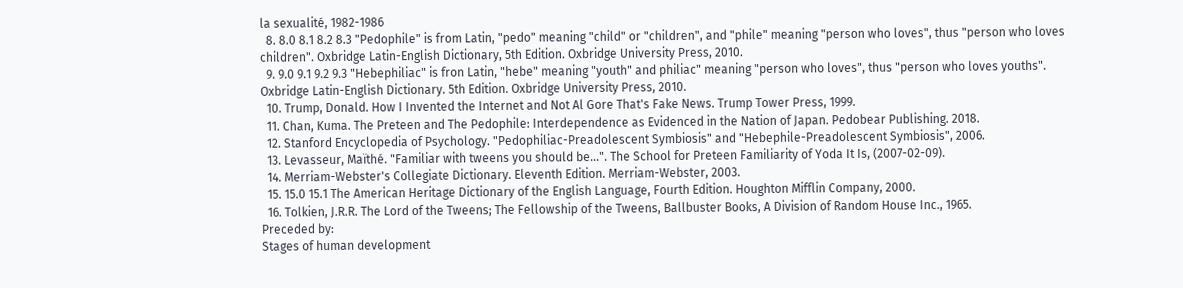la sexualité, 1982-1986
  8. 8.0 8.1 8.2 8.3 "Pedophile" is from Latin, "pedo" meaning "child" or "children", and "phile" meaning "person who loves", thus "person who loves children". Oxbridge Latin-English Dictionary, 5th Edition. Oxbridge University Press, 2010.
  9. 9.0 9.1 9.2 9.3 "Hebephiliac" is fron Latin, "hebe" meaning "youth" and philiac" meaning "person who loves", thus "person who loves youths". Oxbridge Latin-English Dictionary. 5th Edition. Oxbridge University Press, 2010.
  10. Trump, Donald. How I Invented the Internet and Not Al Gore That's Fake News. Trump Tower Press, 1999.
  11. Chan, Kuma. The Preteen and The Pedophile: Interdependence as Evidenced in the Nation of Japan. Pedobear Publishing. 2018.
  12. Stanford Encyclopedia of Psychology. "Pedophiliac-Preadolescent Symbiosis" and "Hebephile-Preadolescent Symbiosis", 2006.
  13. Levasseur, Maïthé. "Familiar with tweens you should be...". The School for Preteen Familiarity of Yoda It Is, (2007-02-09).
  14. Merriam-Webster's Collegiate Dictionary. Eleventh Edition. Merriam-Webster, 2003.
  15. 15.0 15.1 The American Heritage Dictionary of the English Language, Fourth Edition. Houghton Mifflin Company, 2000.
  16. Tolkien, J.R.R. The Lord of the Tweens; The Fellowship of the Tweens, Ballbuster Books, A Division of Random House Inc., 1965.
Preceded by:
Stages of human development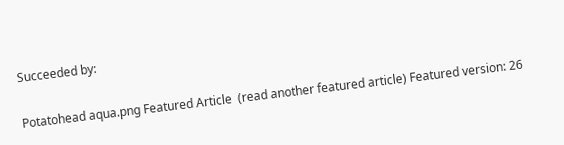Succeeded by:

Potatohead aqua.png Featured Article  (read another featured article) Featured version: 26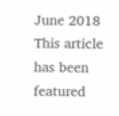June 2018
This article has been featured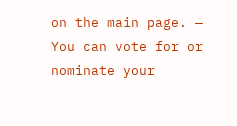on the main page. — You can vote for or nominate your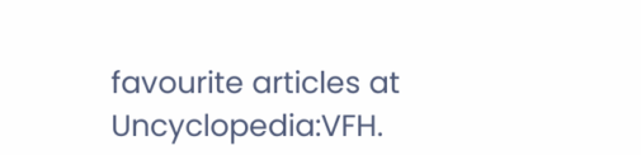favourite articles at Uncyclopedia:VFH.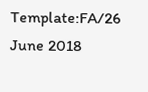Template:FA/26 June 2018